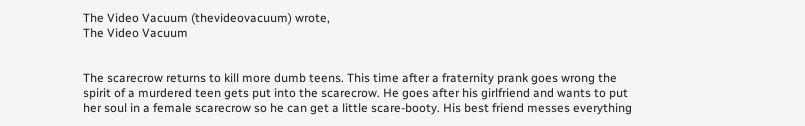The Video Vacuum (thevideovacuum) wrote,
The Video Vacuum


The scarecrow returns to kill more dumb teens. This time after a fraternity prank goes wrong the spirit of a murdered teen gets put into the scarecrow. He goes after his girlfriend and wants to put her soul in a female scarecrow so he can get a little scare-booty. His best friend messes everything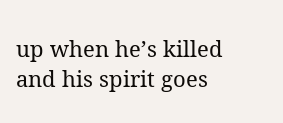up when he’s killed and his spirit goes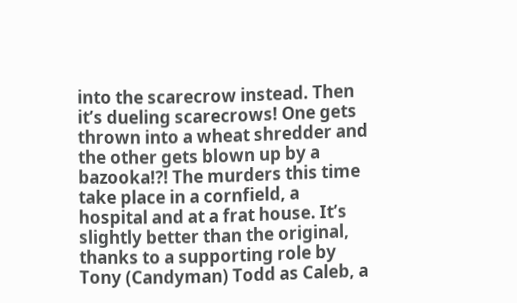into the scarecrow instead. Then it’s dueling scarecrows! One gets thrown into a wheat shredder and the other gets blown up by a bazooka!?! The murders this time take place in a cornfield, a hospital and at a frat house. It’s slightly better than the original, thanks to a supporting role by Tony (Candyman) Todd as Caleb, a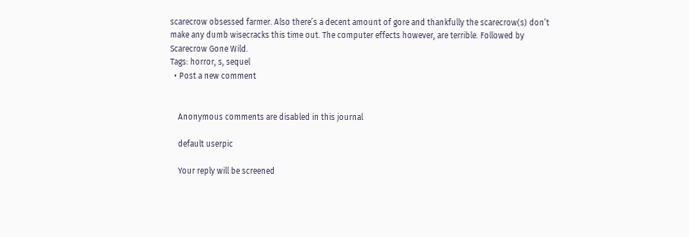scarecrow obsessed farmer. Also there’s a decent amount of gore and thankfully the scarecrow(s) don’t make any dumb wisecracks this time out. The computer effects however, are terrible. Followed by Scarecrow Gone Wild.
Tags: horror, s, sequel
  • Post a new comment


    Anonymous comments are disabled in this journal

    default userpic

    Your reply will be screened